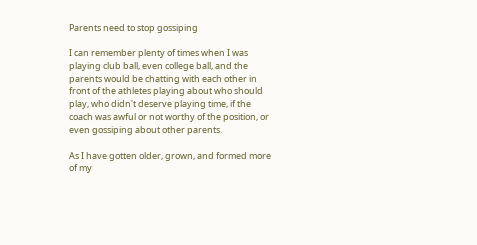Parents need to stop gossiping

I can remember plenty of times when I was playing club ball, even college ball, and the parents would be chatting with each other in front of the athletes playing about who should play, who didn't deserve playing time, if the coach was awful or not worthy of the position, or even gossiping about other parents.

As I have gotten older, grown, and formed more of my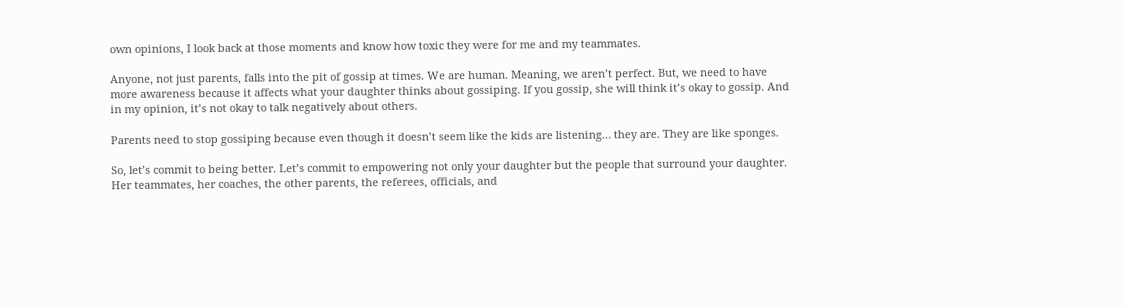own opinions, I look back at those moments and know how toxic they were for me and my teammates.

Anyone, not just parents, falls into the pit of gossip at times. We are human. Meaning, we aren’t perfect. But, we need to have more awareness because it affects what your daughter thinks about gossiping. If you gossip, she will think it’s okay to gossip. And in my opinion, it’s not okay to talk negatively about others.

Parents need to stop gossiping because even though it doesn’t seem like the kids are listening… they are. They are like sponges.

So, let’s commit to being better. Let’s commit to empowering not only your daughter but the people that surround your daughter. Her teammates, her coaches, the other parents, the referees, officials, and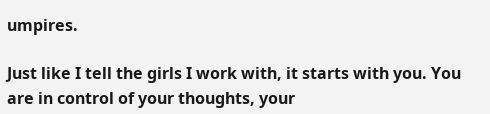umpires.

Just like I tell the girls I work with, it starts with you. You are in control of your thoughts, your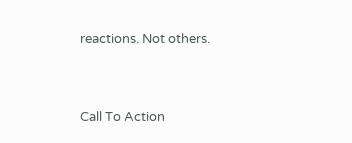reactions. Not others.


Call To Action